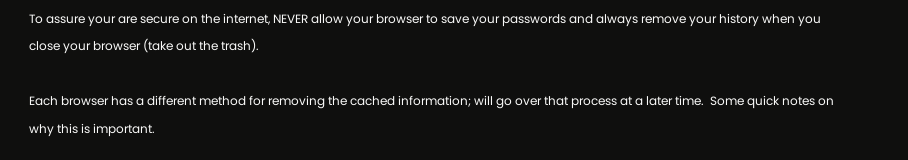To assure your are secure on the internet, NEVER allow your browser to save your passwords and always remove your history when you close your browser (take out the trash).

Each browser has a different method for removing the cached information; will go over that process at a later time.  Some quick notes on why this is important.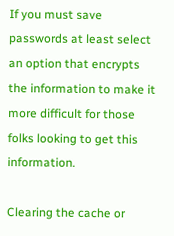If you must save passwords at least select an option that encrypts the information to make it more difficult for those folks looking to get this information.

Clearing the cache or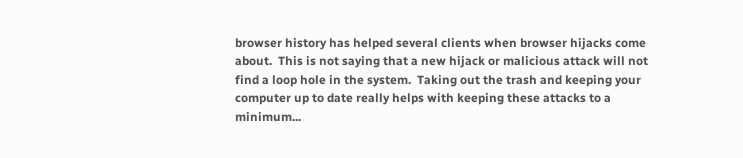browser history has helped several clients when browser hijacks come about.  This is not saying that a new hijack or malicious attack will not find a loop hole in the system.  Taking out the trash and keeping your computer up to date really helps with keeping these attacks to a minimum...